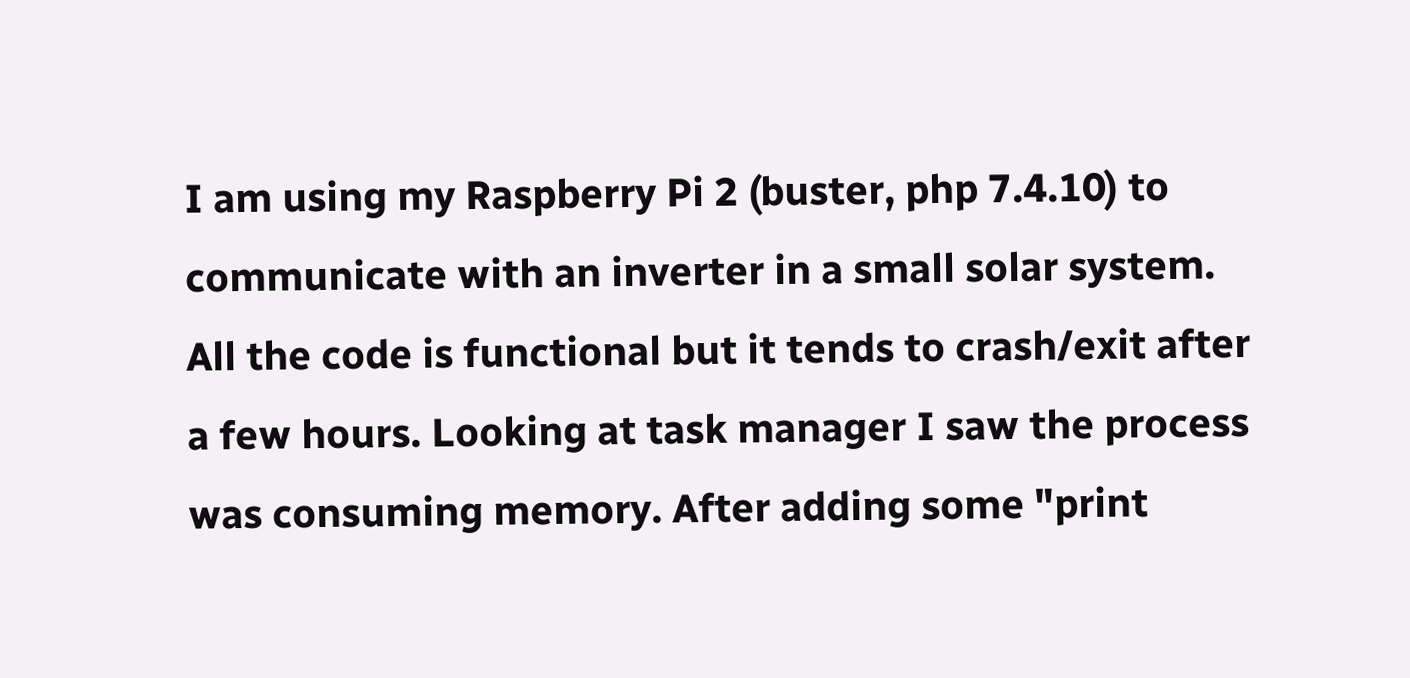I am using my Raspberry Pi 2 (buster, php 7.4.10) to communicate with an inverter in a small solar system. All the code is functional but it tends to crash/exit after a few hours. Looking at task manager I saw the process was consuming memory. After adding some "print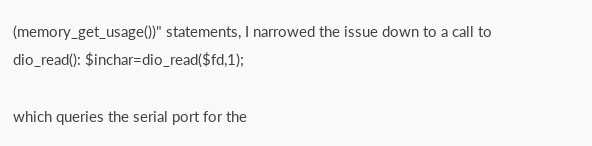(memory_get_usage())" statements, I narrowed the issue down to a call to dio_read(): $inchar=dio_read($fd,1);

which queries the serial port for the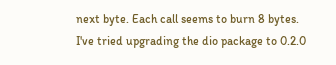next byte. Each call seems to burn 8 bytes. I've tried upgrading the dio package to 0.2.0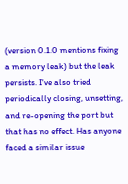(version 0.1.0 mentions fixing a memory leak) but the leak persists. I've also tried periodically closing, unsetting, and re-opening the port but that has no effect. Has anyone faced a similar issue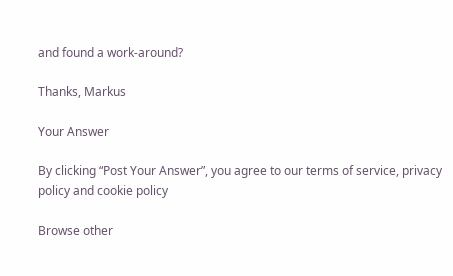and found a work-around?

Thanks, Markus

Your Answer

By clicking “Post Your Answer”, you agree to our terms of service, privacy policy and cookie policy

Browse other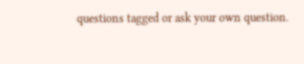questions tagged or ask your own question.